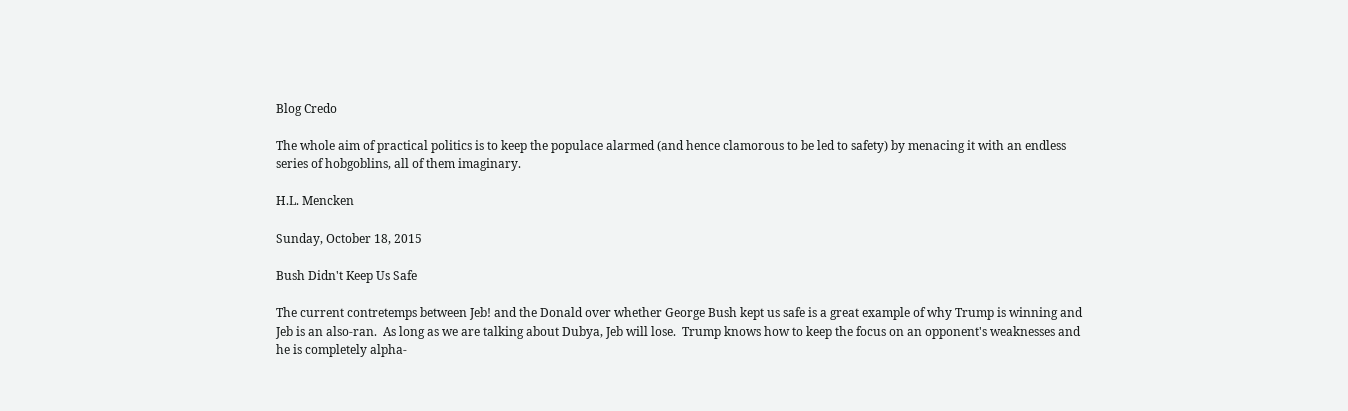Blog Credo

The whole aim of practical politics is to keep the populace alarmed (and hence clamorous to be led to safety) by menacing it with an endless series of hobgoblins, all of them imaginary.

H.L. Mencken

Sunday, October 18, 2015

Bush Didn't Keep Us Safe

The current contretemps between Jeb! and the Donald over whether George Bush kept us safe is a great example of why Trump is winning and Jeb is an also-ran.  As long as we are talking about Dubya, Jeb will lose.  Trump knows how to keep the focus on an opponent's weaknesses and he is completely alpha-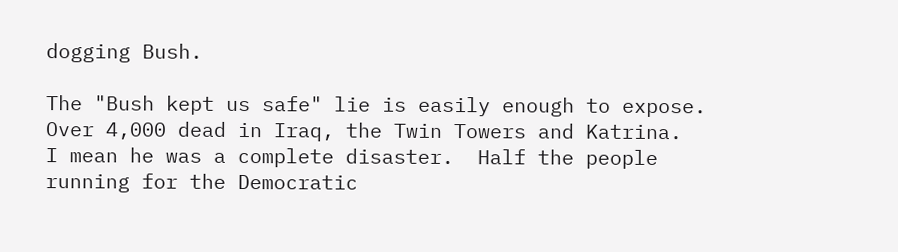dogging Bush.

The "Bush kept us safe" lie is easily enough to expose.  Over 4,000 dead in Iraq, the Twin Towers and Katrina.  I mean he was a complete disaster.  Half the people running for the Democratic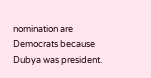nomination are Democrats because Dubya was president.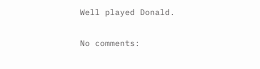Well played Donald.

No comments: